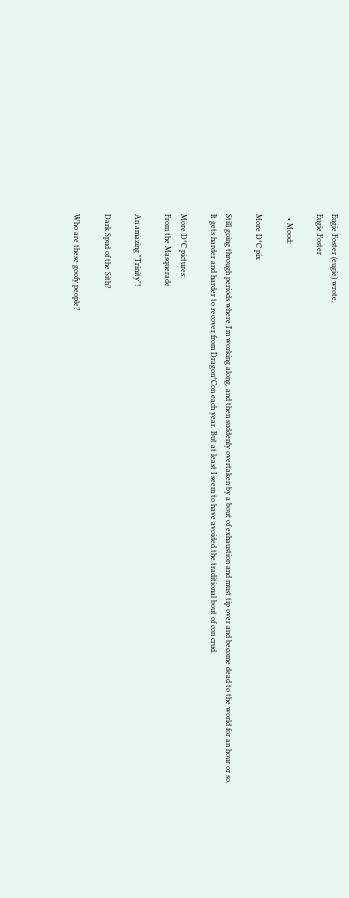Eugie Foster (eugie) wrote,
Eugie Foster

  • Mood:

More D*C pix

Still going through periods where I'm working along, and then suddenly overtaken by a bout of exhaustion and must tip over and become dead to the world for an hour or so. It gets harder and harder to recover from Dragon*Con each year. But at least I seem to have avoided the traditional bout of con crud.

More D*C pictures:
From the Masquerade

An amazing "Trinity"!

Dark Spud of the Sith?

Who are these goofy people?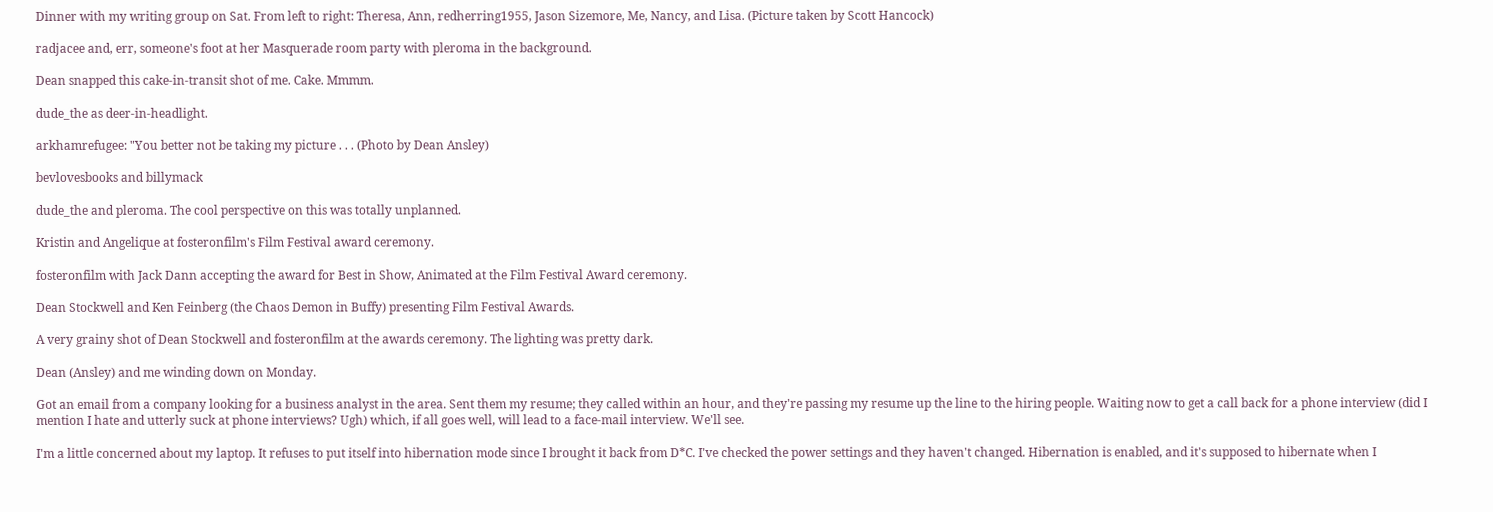Dinner with my writing group on Sat. From left to right: Theresa, Ann, redherring1955, Jason Sizemore, Me, Nancy, and Lisa. (Picture taken by Scott Hancock)

radjacee and, err, someone's foot at her Masquerade room party with pleroma in the background.

Dean snapped this cake-in-transit shot of me. Cake. Mmmm.

dude_the as deer-in-headlight.

arkhamrefugee: "You better not be taking my picture . . . (Photo by Dean Ansley)

bevlovesbooks and billymack

dude_the and pleroma. The cool perspective on this was totally unplanned.

Kristin and Angelique at fosteronfilm's Film Festival award ceremony.

fosteronfilm with Jack Dann accepting the award for Best in Show, Animated at the Film Festival Award ceremony.

Dean Stockwell and Ken Feinberg (the Chaos Demon in Buffy) presenting Film Festival Awards.

A very grainy shot of Dean Stockwell and fosteronfilm at the awards ceremony. The lighting was pretty dark.

Dean (Ansley) and me winding down on Monday.

Got an email from a company looking for a business analyst in the area. Sent them my resume; they called within an hour, and they're passing my resume up the line to the hiring people. Waiting now to get a call back for a phone interview (did I mention I hate and utterly suck at phone interviews? Ugh) which, if all goes well, will lead to a face-mail interview. We'll see.

I'm a little concerned about my laptop. It refuses to put itself into hibernation mode since I brought it back from D*C. I've checked the power settings and they haven't changed. Hibernation is enabled, and it's supposed to hibernate when I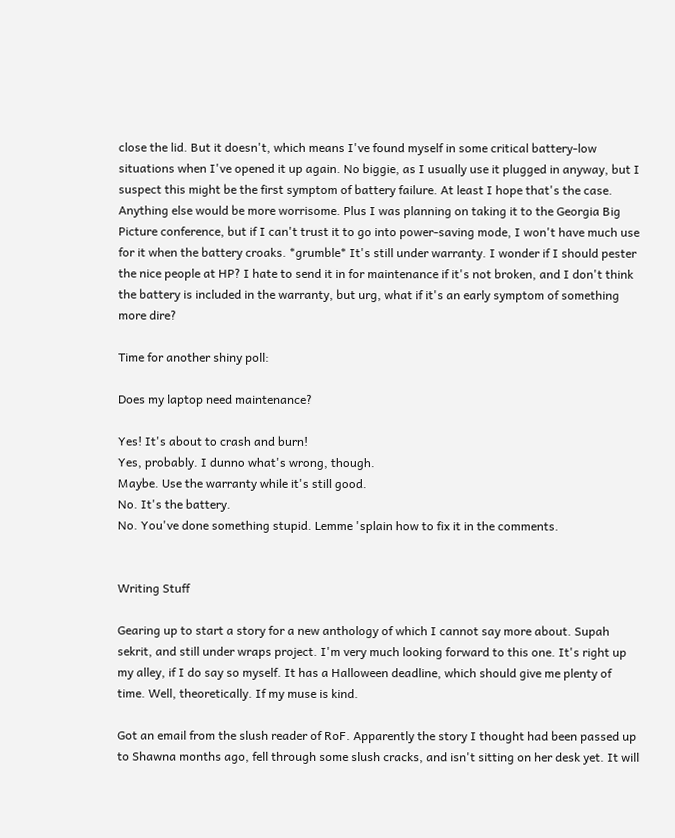close the lid. But it doesn't, which means I've found myself in some critical battery-low situations when I've opened it up again. No biggie, as I usually use it plugged in anyway, but I suspect this might be the first symptom of battery failure. At least I hope that's the case. Anything else would be more worrisome. Plus I was planning on taking it to the Georgia Big Picture conference, but if I can't trust it to go into power-saving mode, I won't have much use for it when the battery croaks. *grumble* It's still under warranty. I wonder if I should pester the nice people at HP? I hate to send it in for maintenance if it's not broken, and I don't think the battery is included in the warranty, but urg, what if it's an early symptom of something more dire?

Time for another shiny poll:

Does my laptop need maintenance?

Yes! It's about to crash and burn!
Yes, probably. I dunno what's wrong, though.
Maybe. Use the warranty while it's still good.
No. It's the battery.
No. You've done something stupid. Lemme 'splain how to fix it in the comments.


Writing Stuff

Gearing up to start a story for a new anthology of which I cannot say more about. Supah sekrit, and still under wraps project. I'm very much looking forward to this one. It's right up my alley, if I do say so myself. It has a Halloween deadline, which should give me plenty of time. Well, theoretically. If my muse is kind.

Got an email from the slush reader of RoF. Apparently the story I thought had been passed up to Shawna months ago, fell through some slush cracks, and isn't sitting on her desk yet. It will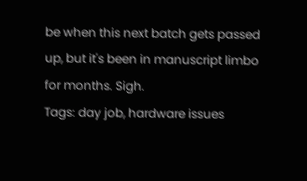be when this next batch gets passed up, but it's been in manuscript limbo for months. Sigh.
Tags: day job, hardware issues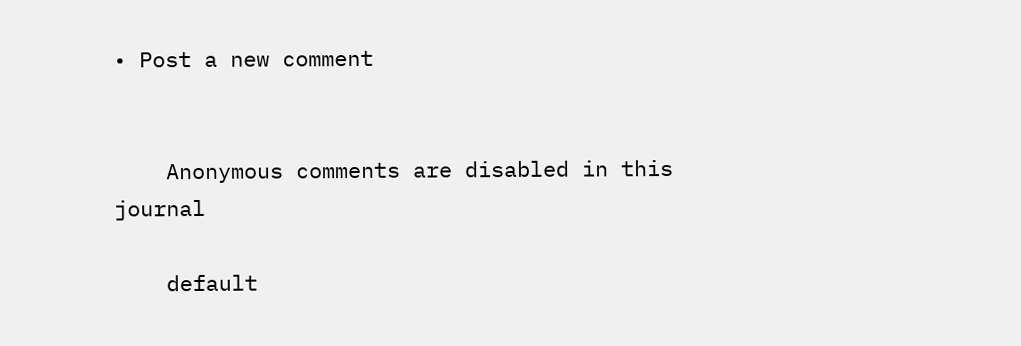• Post a new comment


    Anonymous comments are disabled in this journal

    default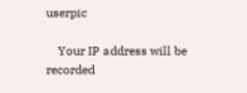userpic

    Your IP address will be recorded